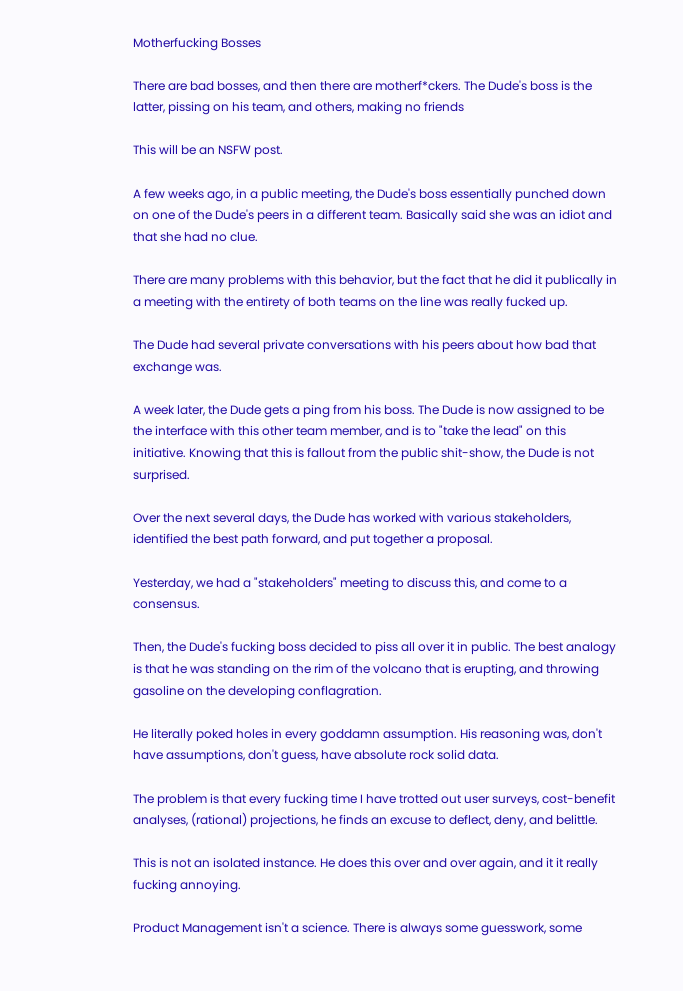Motherfucking Bosses

There are bad bosses, and then there are motherf*ckers. The Dude's boss is the latter, pissing on his team, and others, making no friends

This will be an NSFW post.

A few weeks ago, in a public meeting, the Dude's boss essentially punched down on one of the Dude's peers in a different team. Basically said she was an idiot and that she had no clue.

There are many problems with this behavior, but the fact that he did it publically in a meeting with the entirety of both teams on the line was really fucked up.

The Dude had several private conversations with his peers about how bad that exchange was.

A week later, the Dude gets a ping from his boss. The Dude is now assigned to be the interface with this other team member, and is to "take the lead" on this initiative. Knowing that this is fallout from the public shit-show, the Dude is not surprised.

Over the next several days, the Dude has worked with various stakeholders, identified the best path forward, and put together a proposal.

Yesterday, we had a "stakeholders" meeting to discuss this, and come to a consensus.

Then, the Dude's fucking boss decided to piss all over it in public. The best analogy is that he was standing on the rim of the volcano that is erupting, and throwing gasoline on the developing conflagration.

He literally poked holes in every goddamn assumption. His reasoning was, don't have assumptions, don't guess, have absolute rock solid data.

The problem is that every fucking time I have trotted out user surveys, cost-benefit analyses, (rational) projections, he finds an excuse to deflect, deny, and belittle.

This is not an isolated instance. He does this over and over again, and it it really fucking annoying.

Product Management isn't a science. There is always some guesswork, some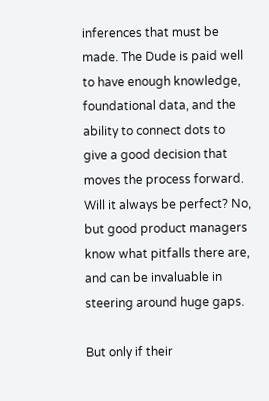inferences that must be made. The Dude is paid well to have enough knowledge, foundational data, and the ability to connect dots to give a good decision that moves the process forward. Will it always be perfect? No, but good product managers know what pitfalls there are, and can be invaluable in steering around huge gaps.

But only if their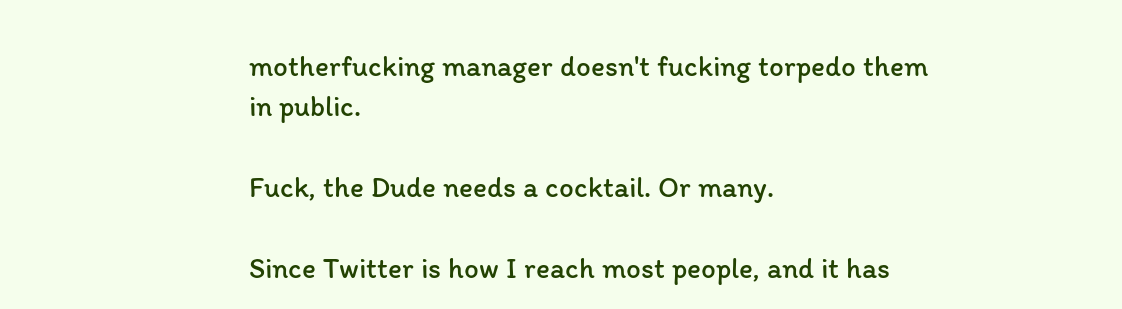motherfucking manager doesn't fucking torpedo them in public.

Fuck, the Dude needs a cocktail. Or many.

Since Twitter is how I reach most people, and it has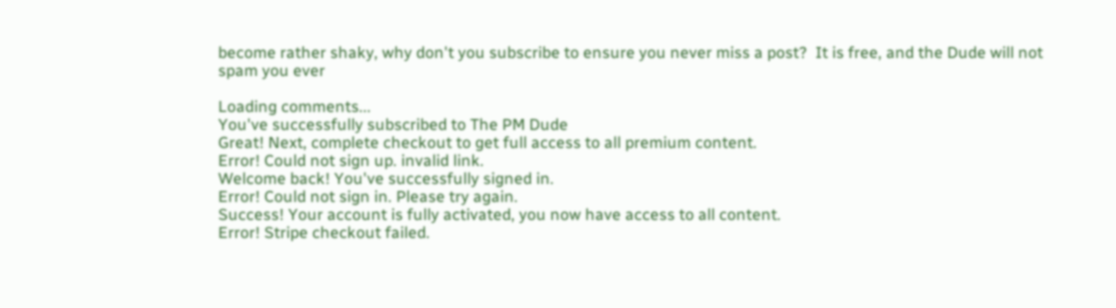become rather shaky, why don't you subscribe to ensure you never miss a post?  It is free, and the Dude will not spam you ever

Loading comments...
You've successfully subscribed to The PM Dude
Great! Next, complete checkout to get full access to all premium content.
Error! Could not sign up. invalid link.
Welcome back! You've successfully signed in.
Error! Could not sign in. Please try again.
Success! Your account is fully activated, you now have access to all content.
Error! Stripe checkout failed.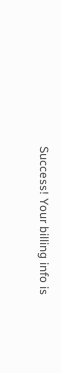Success! Your billing info is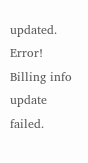updated.
Error! Billing info update failed.